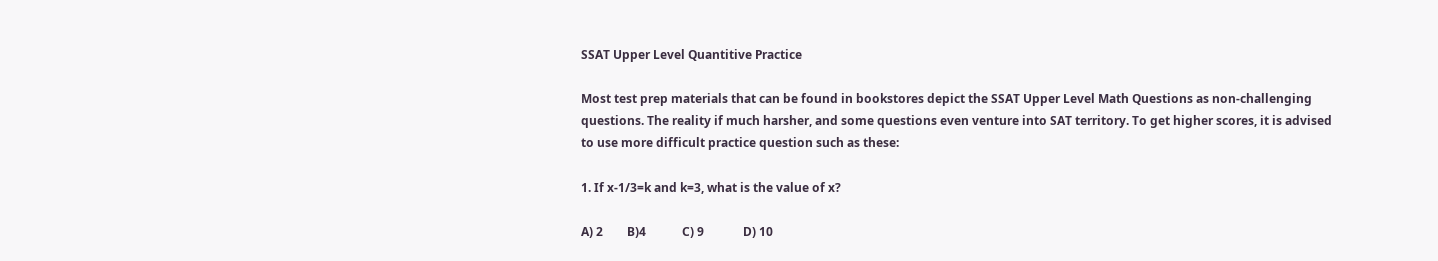SSAT Upper Level Quantitive Practice

Most test prep materials that can be found in bookstores depict the SSAT Upper Level Math Questions as non-challenging questions. The reality if much harsher, and some questions even venture into SAT territory. To get higher scores, it is advised to use more difficult practice question such as these:

1. If x-1/3=k and k=3, what is the value of x?

A) 2        B)4            C) 9             D) 10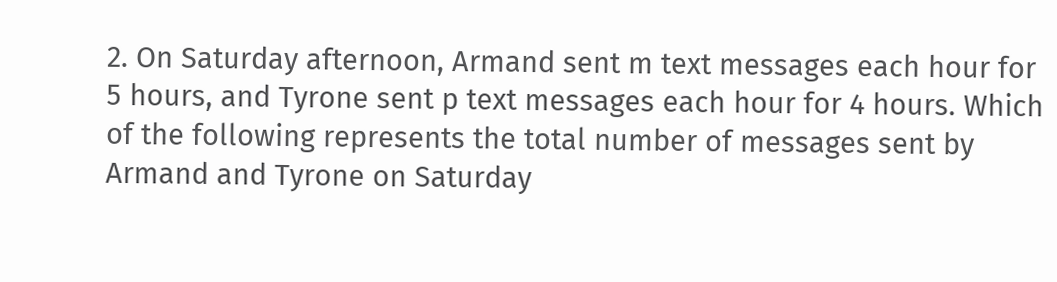2. On Saturday afternoon, Armand sent m text messages each hour for 5 hours, and Tyrone sent p text messages each hour for 4 hours. Which of the following represents the total number of messages sent by Armand and Tyrone on Saturday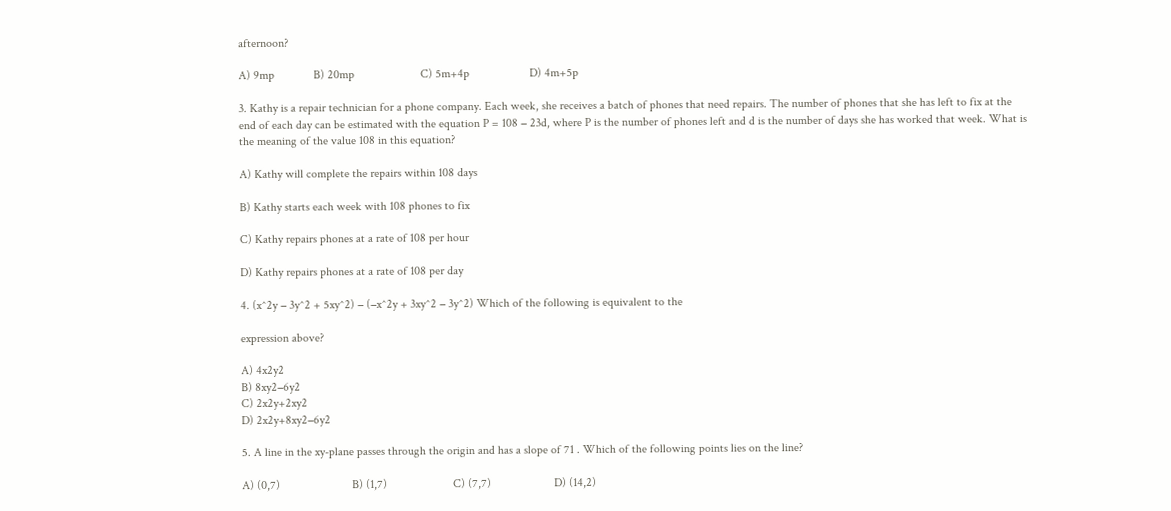afternoon?

A) 9mp             B) 20mp                      C) 5m+4p                    D) 4m+5p

3. Kathy is a repair technician for a phone company. Each week, she receives a batch of phones that need repairs. The number of phones that she has left to fix at the end of each day can be estimated with the equation P = 108 − 23d, where P is the number of phones left and d is the number of days she has worked that week. What is the meaning of the value 108 in this equation?

A) Kathy will complete the repairs within 108 days

B) Kathy starts each week with 108 phones to fix

C) Kathy repairs phones at a rate of 108 per hour

D) Kathy repairs phones at a rate of 108 per day

4. (x^2y − 3y^2 + 5xy^2) − (−x^2y + 3xy^2 − 3y^2) Which of the following is equivalent to the

expression above?

A) 4x2y2
B) 8xy2−6y2
C) 2x2y+2xy2
D) 2x2y+8xy2−6y2

5. A line in the xy-plane passes through the origin and has a slope of 71 . Which of the following points lies on the line?

A) (0,7)                        B) (1,7)                      C) (7,7)                     D) (14,2)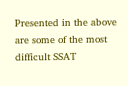Presented in the above are some of the most difficult SSAT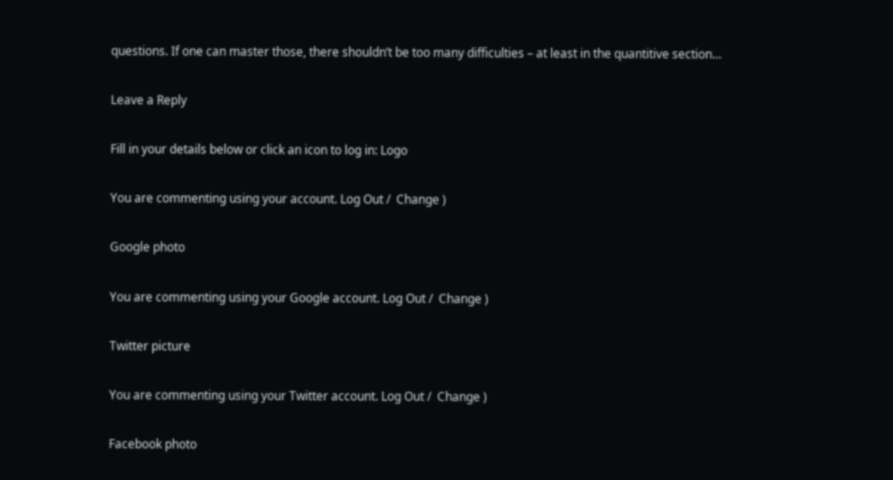questions. If one can master those, there shouldn’t be too many difficulties – at least in the quantitive section…

Leave a Reply

Fill in your details below or click an icon to log in: Logo

You are commenting using your account. Log Out /  Change )

Google photo

You are commenting using your Google account. Log Out /  Change )

Twitter picture

You are commenting using your Twitter account. Log Out /  Change )

Facebook photo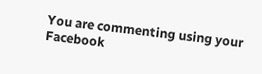You are commenting using your Facebook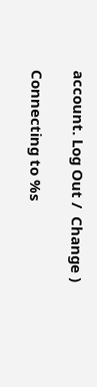account. Log Out /  Change )

Connecting to %s